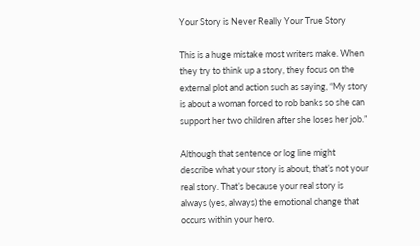Your Story is Never Really Your True Story

This is a huge mistake most writers make. When they try to think up a story, they focus on the external plot and action such as saying, “My story is about a woman forced to rob banks so she can support her two children after she loses her job.”

Although that sentence or log line might describe what your story is about, that’s not your real story. That’s because your real story is always (yes, always) the emotional change that occurs within your hero.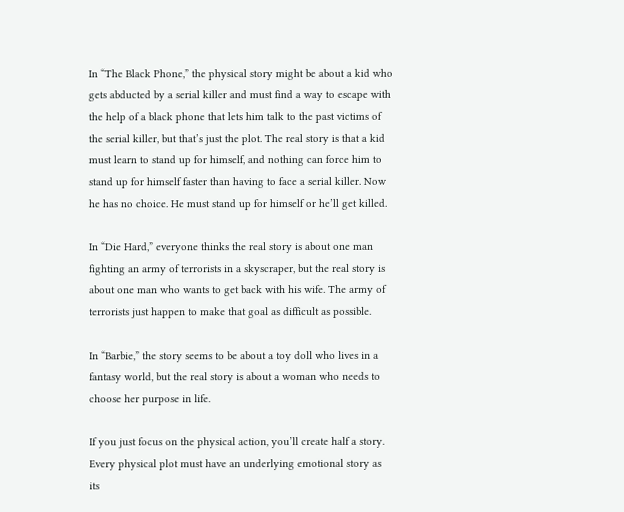In “The Black Phone,” the physical story might be about a kid who gets abducted by a serial killer and must find a way to escape with the help of a black phone that lets him talk to the past victims of the serial killer, but that’s just the plot. The real story is that a kid must learn to stand up for himself, and nothing can force him to stand up for himself faster than having to face a serial killer. Now he has no choice. He must stand up for himself or he’ll get killed.

In “Die Hard,” everyone thinks the real story is about one man fighting an army of terrorists in a skyscraper, but the real story is about one man who wants to get back with his wife. The army of terrorists just happen to make that goal as difficult as possible.

In “Barbie,” the story seems to be about a toy doll who lives in a fantasy world, but the real story is about a woman who needs to choose her purpose in life.

If you just focus on the physical action, you’ll create half a story. Every physical plot must have an underlying emotional story as its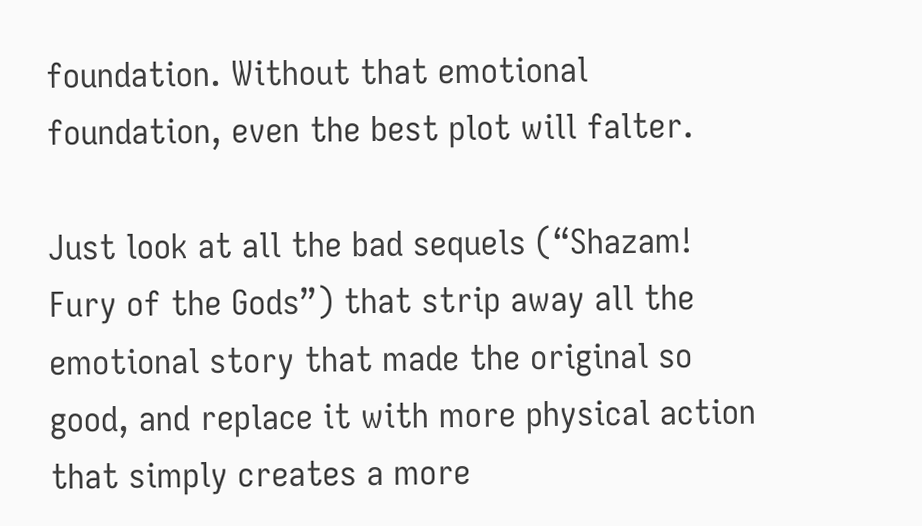foundation. Without that emotional foundation, even the best plot will falter.

Just look at all the bad sequels (“Shazam! Fury of the Gods”) that strip away all the emotional story that made the original so good, and replace it with more physical action that simply creates a more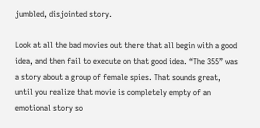jumbled, disjointed story.

Look at all the bad movies out there that all begin with a good idea, and then fail to execute on that good idea. “The 355” was a story about a group of female spies. That sounds great, until you realize that movie is completely empty of an emotional story so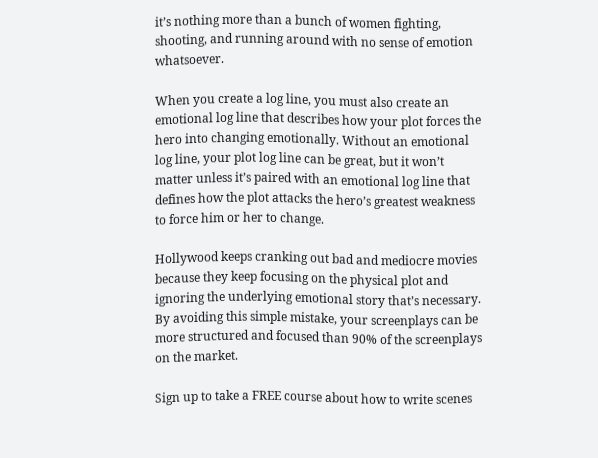it’s nothing more than a bunch of women fighting, shooting, and running around with no sense of emotion whatsoever.

When you create a log line, you must also create an emotional log line that describes how your plot forces the hero into changing emotionally. Without an emotional log line, your plot log line can be great, but it won’t matter unless it’s paired with an emotional log line that defines how the plot attacks the hero’s greatest weakness to force him or her to change.

Hollywood keeps cranking out bad and mediocre movies because they keep focusing on the physical plot and ignoring the underlying emotional story that’s necessary. By avoiding this simple mistake, your screenplays can be more structured and focused than 90% of the screenplays on the market.

Sign up to take a FREE course about how to write scenes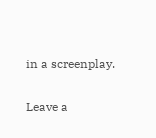in a screenplay.

Leave a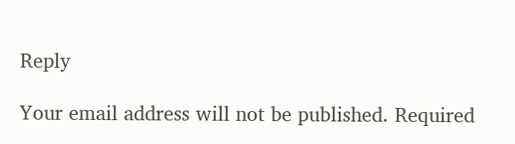Reply

Your email address will not be published. Required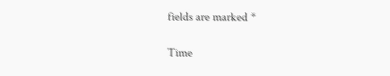fields are marked *

Time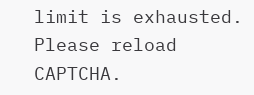limit is exhausted. Please reload CAPTCHA.